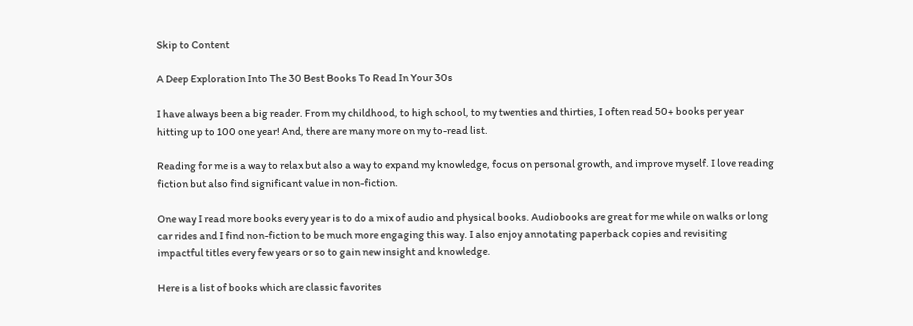Skip to Content

A Deep Exploration Into The 30 Best Books To Read In Your 30s

I have always been a big reader. From my childhood, to high school, to my twenties and thirties, I often read 50+ books per year hitting up to 100 one year! And, there are many more on my to-read list.

Reading for me is a way to relax but also a way to expand my knowledge, focus on personal growth, and improve myself. I love reading fiction but also find significant value in non-fiction.

One way I read more books every year is to do a mix of audio and physical books. Audiobooks are great for me while on walks or long car rides and I find non-fiction to be much more engaging this way. I also enjoy annotating paperback copies and revisiting impactful titles every few years or so to gain new insight and knowledge.

Here is a list of books which are classic favorites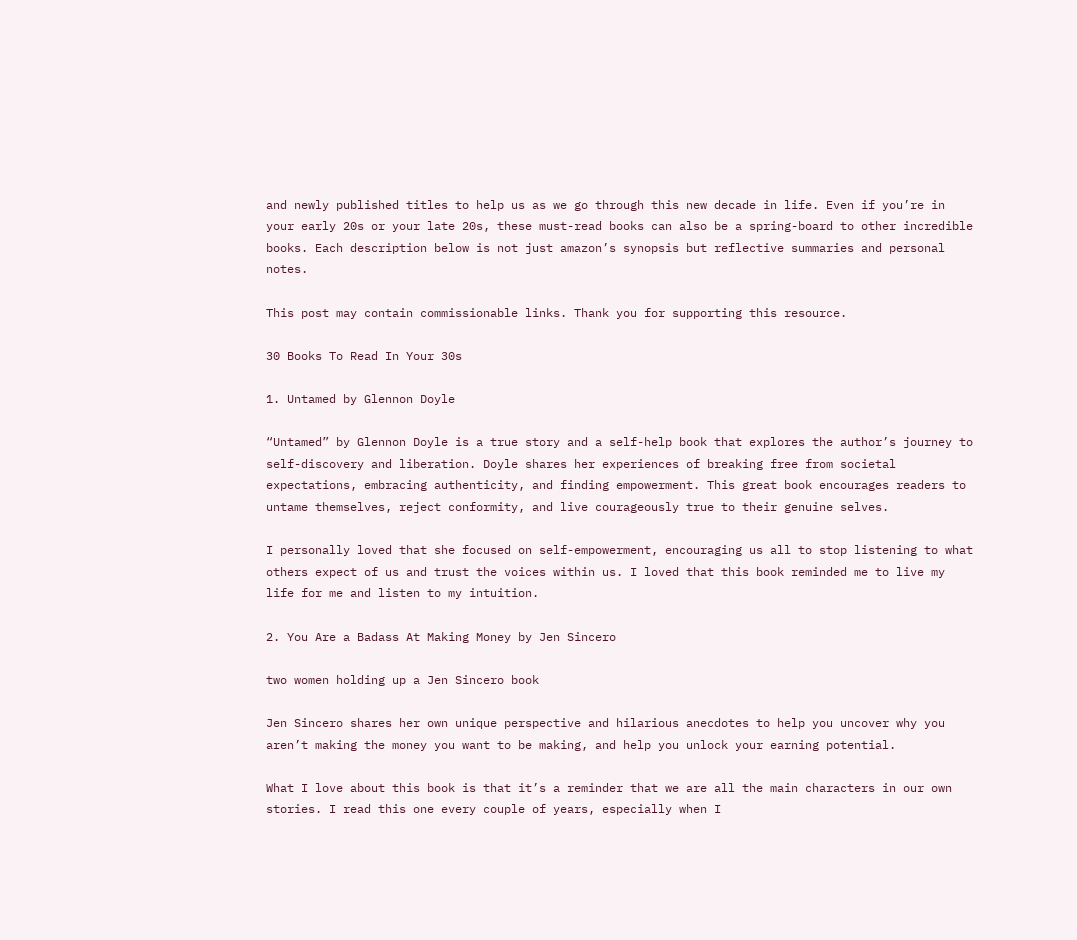and newly published titles to help us as we go through this new decade in life. Even if you’re in your early 20s or your late 20s, these must-read books can also be a spring-board to other incredible books. Each description below is not just amazon’s synopsis but reflective summaries and personal notes.

This post may contain commissionable links. Thank you for supporting this resource.

30 Books To Read In Your 30s

1. Untamed by Glennon Doyle

“Untamed” by Glennon Doyle is a true story and a self-help book that explores the author’s journey to self-discovery and liberation. Doyle shares her experiences of breaking free from societal expectations, embracing authenticity, and finding empowerment. This great book encourages readers to untame themselves, reject conformity, and live courageously true to their genuine selves.

I personally loved that she focused on self-empowerment, encouraging us all to stop listening to what others expect of us and trust the voices within us. I loved that this book reminded me to live my life for me and listen to my intuition.

2. You Are a Badass At Making Money by Jen Sincero

two women holding up a Jen Sincero book

Jen Sincero shares her own unique perspective and hilarious anecdotes to help you uncover why you aren’t making the money you want to be making, and help you unlock your earning potential.

What I love about this book is that it’s a reminder that we are all the main characters in our own stories. I read this one every couple of years, especially when I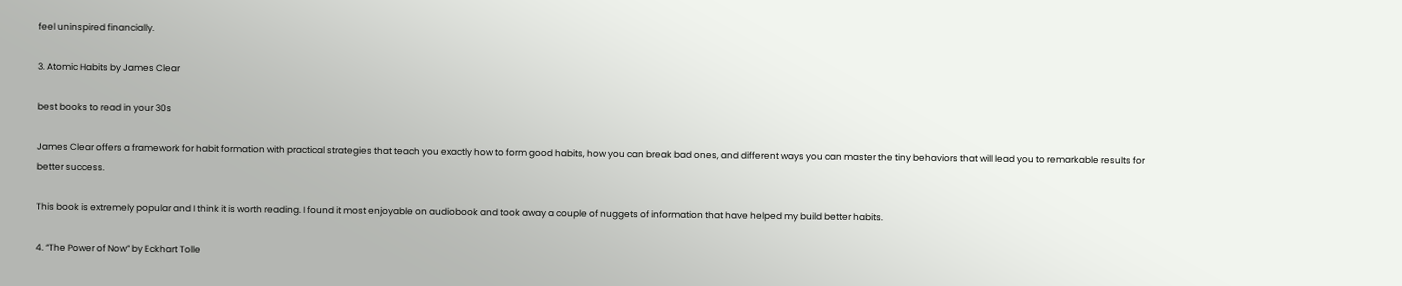feel uninspired financially.

3. Atomic Habits by James Clear

best books to read in your 30s

James Clear offers a framework for habit formation with practical strategies that teach you exactly how to form good habits, how you can break bad ones, and different ways you can master the tiny behaviors that will lead you to remarkable results for better success.

This book is extremely popular and I think it is worth reading. I found it most enjoyable on audiobook and took away a couple of nuggets of information that have helped my build better habits.

4. “The Power of Now” by Eckhart Tolle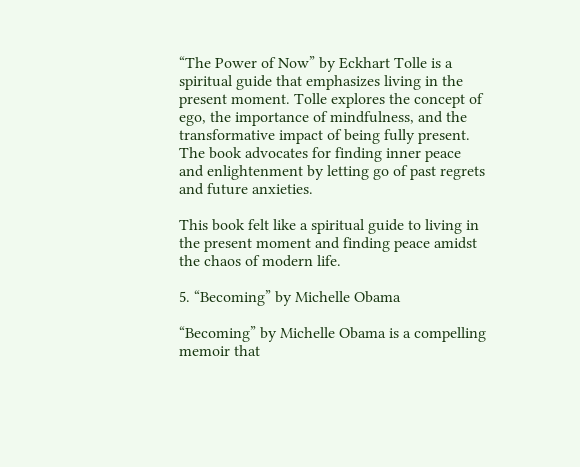“The Power of Now” by Eckhart Tolle is a spiritual guide that emphasizes living in the present moment. Tolle explores the concept of ego, the importance of mindfulness, and the transformative impact of being fully present. The book advocates for finding inner peace and enlightenment by letting go of past regrets and future anxieties.

This book felt like a spiritual guide to living in the present moment and finding peace amidst the chaos of modern life.

5. “Becoming” by Michelle Obama

“Becoming” by Michelle Obama is a compelling memoir that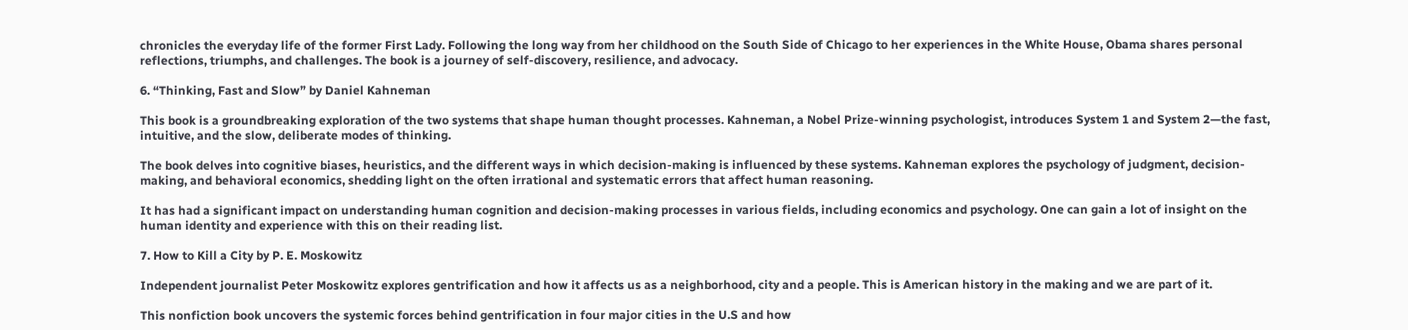chronicles the everyday life of the former First Lady. Following the long way from her childhood on the South Side of Chicago to her experiences in the White House, Obama shares personal reflections, triumphs, and challenges. The book is a journey of self-discovery, resilience, and advocacy.

6. “Thinking, Fast and Slow” by Daniel Kahneman

This book is a groundbreaking exploration of the two systems that shape human thought processes. Kahneman, a Nobel Prize-winning psychologist, introduces System 1 and System 2—the fast, intuitive, and the slow, deliberate modes of thinking.

The book delves into cognitive biases, heuristics, and the different ways in which decision-making is influenced by these systems. Kahneman explores the psychology of judgment, decision-making, and behavioral economics, shedding light on the often irrational and systematic errors that affect human reasoning.

It has had a significant impact on understanding human cognition and decision-making processes in various fields, including economics and psychology. One can gain a lot of insight on the human identity and experience with this on their reading list.

7. How to Kill a City by P. E. Moskowitz

Independent journalist Peter Moskowitz explores gentrification and how it affects us as a neighborhood, city and a people. This is American history in the making and we are part of it.

This nonfiction book uncovers the systemic forces behind gentrification in four major cities in the U.S and how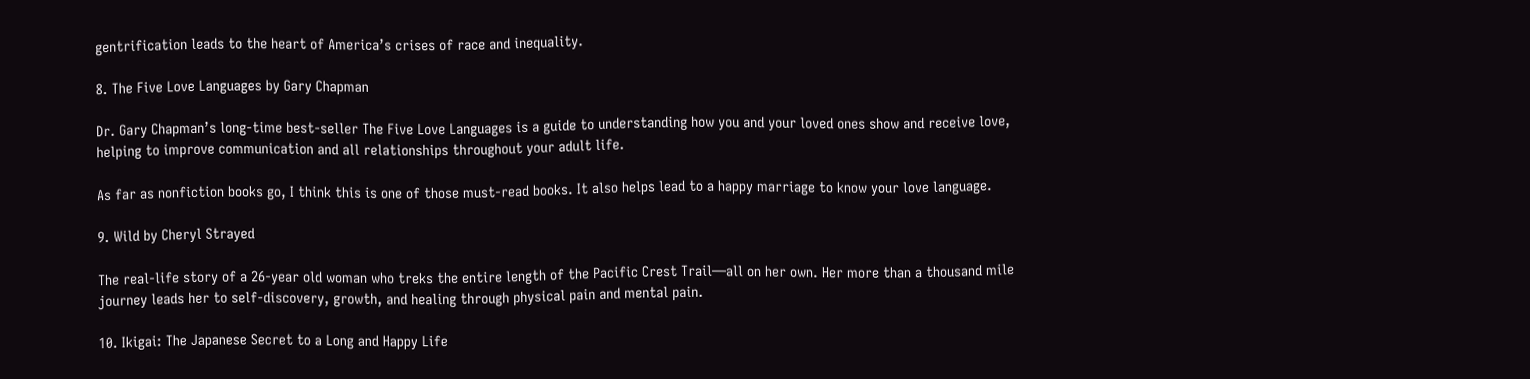gentrification leads to the heart of America’s crises of race and inequality.

8. The Five Love Languages by Gary Chapman

Dr. Gary Chapman’s long-time best-seller The Five Love Languages is a guide to understanding how you and your loved ones show and receive love, helping to improve communication and all relationships throughout your adult life.

As far as nonfiction books go, I think this is one of those must-read books. It also helps lead to a happy marriage to know your love language.

9. Wild by Cheryl Strayed

The real-life story of a 26-year old woman who treks the entire length of the Pacific Crest Trail—all on her own. Her more than a thousand mile journey leads her to self-discovery, growth, and healing through physical pain and mental pain.

10. Ikigai: The Japanese Secret to a Long and Happy Life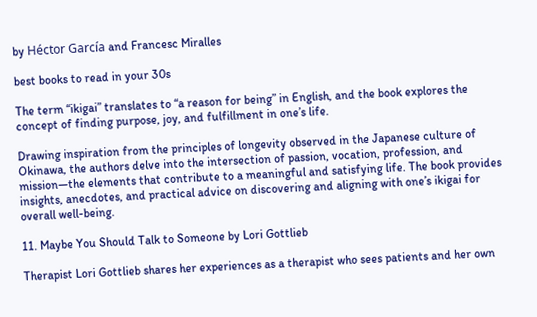by Héctor García and Francesc Miralles

best books to read in your 30s

The term “ikigai” translates to “a reason for being” in English, and the book explores the concept of finding purpose, joy, and fulfillment in one’s life.

Drawing inspiration from the principles of longevity observed in the Japanese culture of Okinawa, the authors delve into the intersection of passion, vocation, profession, and mission—the elements that contribute to a meaningful and satisfying life. The book provides insights, anecdotes, and practical advice on discovering and aligning with one’s ikigai for overall well-being.

11. Maybe You Should Talk to Someone by Lori Gottlieb

Therapist Lori Gottlieb shares her experiences as a therapist who sees patients and her own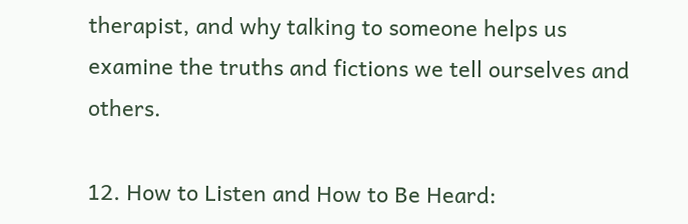therapist, and why talking to someone helps us examine the truths and fictions we tell ourselves and others.

12. How to Listen and How to Be Heard: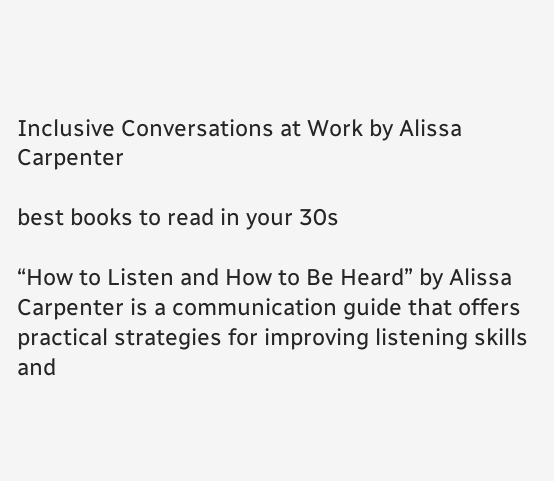Inclusive Conversations at Work by Alissa Carpenter

best books to read in your 30s

“How to Listen and How to Be Heard” by Alissa Carpenter is a communication guide that offers practical strategies for improving listening skills and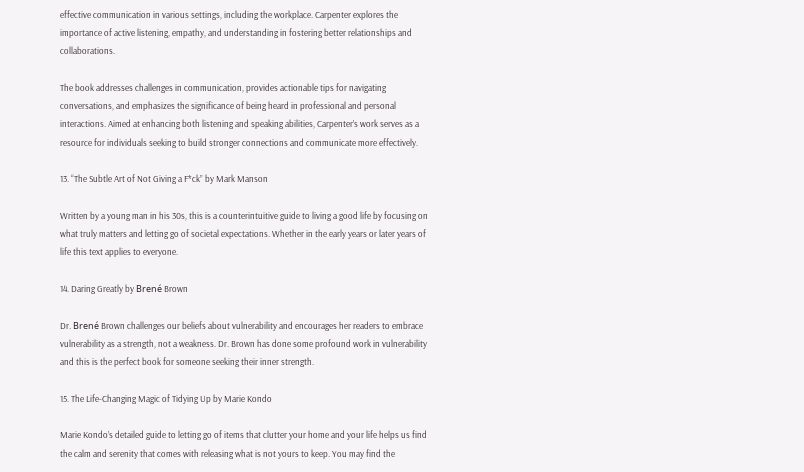effective communication in various settings, including the workplace. Carpenter explores the importance of active listening, empathy, and understanding in fostering better relationships and collaborations.

The book addresses challenges in communication, provides actionable tips for navigating conversations, and emphasizes the significance of being heard in professional and personal interactions. Aimed at enhancing both listening and speaking abilities, Carpenter’s work serves as a resource for individuals seeking to build stronger connections and communicate more effectively.

13. “The Subtle Art of Not Giving a F*ck” by Mark Manson

Written by a young man in his 30s, this is a counterintuitive guide to living a good life by focusing on what truly matters and letting go of societal expectations. Whether in the early years or later years of life this text applies to everyone.

14. Daring Greatly by Brené Brown

Dr. Brené Brown challenges our beliefs about vulnerability and encourages her readers to embrace vulnerability as a strength, not a weakness. Dr. Brown has done some profound work in vulnerability and this is the perfect book for someone seeking their inner strength.

15. The Life-Changing Magic of Tidying Up by Marie Kondo

Marie Kondo’s detailed guide to letting go of items that clutter your home and your life helps us find the calm and serenity that comes with releasing what is not yours to keep. You may find the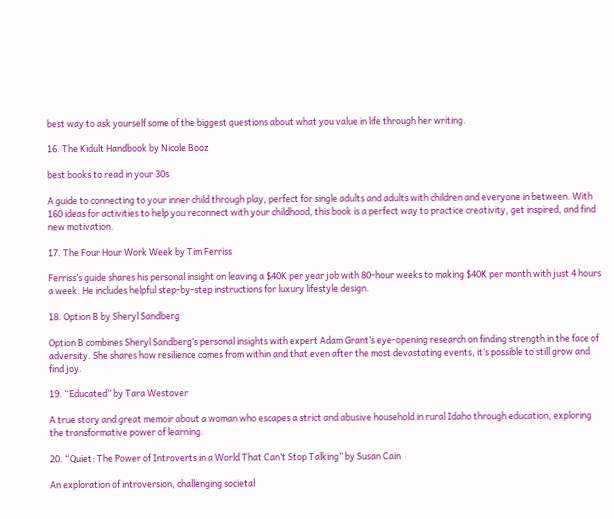best way to ask yourself some of the biggest questions about what you value in life through her writing.

16. The Kidult Handbook by Nicole Booz

best books to read in your 30s

A guide to connecting to your inner child through play, perfect for single adults and adults with children and everyone in between. With 160 ideas for activities to help you reconnect with your childhood, this book is a perfect way to practice creativity, get inspired, and find new motivation.

17. The Four Hour Work Week by Tim Ferriss

Ferriss’s guide shares his personal insight on leaving a $40K per year job with 80-hour weeks to making $40K per month with just 4 hours a week. He includes helpful step-by-step instructions for luxury lifestyle design.

18. Option B by Sheryl Sandberg

Option B combines Sheryl Sandberg’s personal insights with expert Adam Grant’s eye-opening research on finding strength in the face of adversity. She shares how resilience comes from within and that even after the most devastating events, it’s possible to still grow and find joy.

19. “Educated” by Tara Westover

A true story and great memoir about a woman who escapes a strict and abusive household in rural Idaho through education, exploring the transformative power of learning.

20. “Quiet: The Power of Introverts in a World That Can’t Stop Talking” by Susan Cain

An exploration of introversion, challenging societal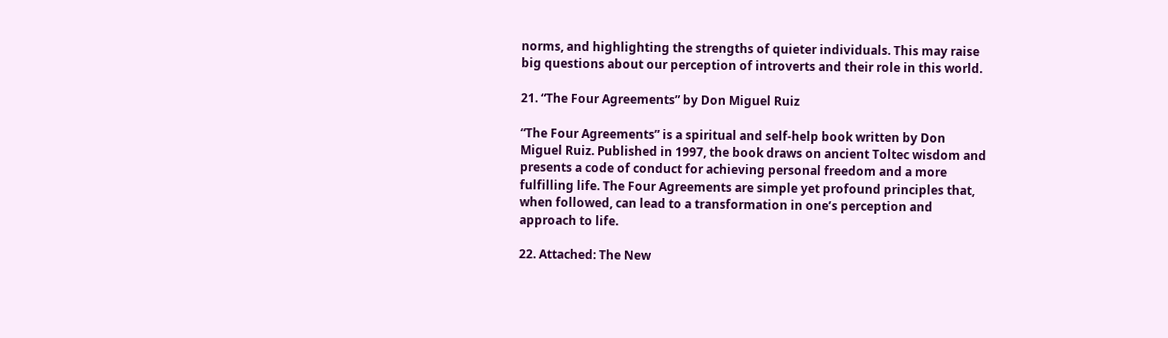norms, and highlighting the strengths of quieter individuals. This may raise big questions about our perception of introverts and their role in this world.

21. “The Four Agreements” by Don Miguel Ruiz

“The Four Agreements” is a spiritual and self-help book written by Don Miguel Ruiz. Published in 1997, the book draws on ancient Toltec wisdom and presents a code of conduct for achieving personal freedom and a more fulfilling life. The Four Agreements are simple yet profound principles that, when followed, can lead to a transformation in one’s perception and approach to life.

22. Attached: The New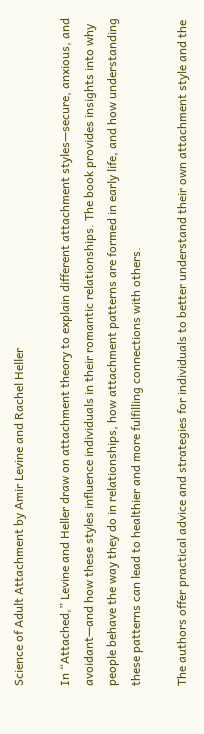Science of Adult Attachment by Amir Levine and Rachel Heller

In “Attached,” Levine and Heller draw on attachment theory to explain different attachment styles—secure, anxious, and avoidant—and how these styles influence individuals in their romantic relationships. The book provides insights into why people behave the way they do in relationships, how attachment patterns are formed in early life, and how understanding these patterns can lead to healthier and more fulfilling connections with others.

The authors offer practical advice and strategies for individuals to better understand their own attachment style and the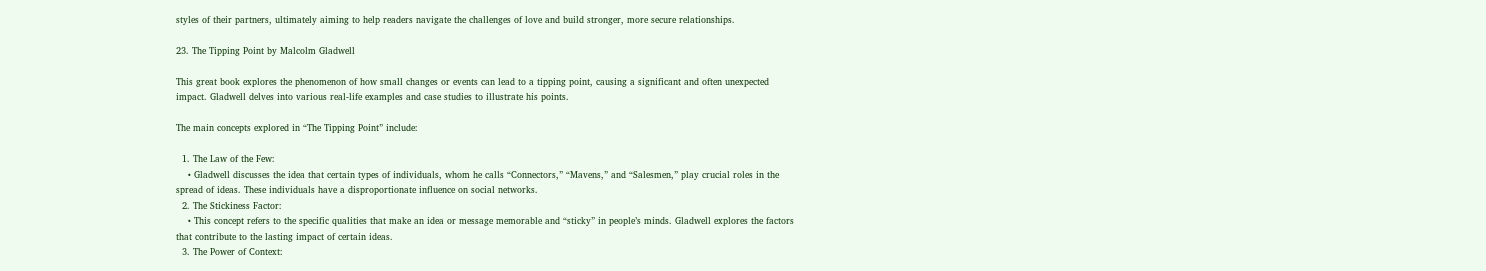styles of their partners, ultimately aiming to help readers navigate the challenges of love and build stronger, more secure relationships.

23. The Tipping Point by Malcolm Gladwell

This great book explores the phenomenon of how small changes or events can lead to a tipping point, causing a significant and often unexpected impact. Gladwell delves into various real-life examples and case studies to illustrate his points.

The main concepts explored in “The Tipping Point” include:

  1. The Law of the Few:
    • Gladwell discusses the idea that certain types of individuals, whom he calls “Connectors,” “Mavens,” and “Salesmen,” play crucial roles in the spread of ideas. These individuals have a disproportionate influence on social networks.
  2. The Stickiness Factor:
    • This concept refers to the specific qualities that make an idea or message memorable and “sticky” in people’s minds. Gladwell explores the factors that contribute to the lasting impact of certain ideas.
  3. The Power of Context: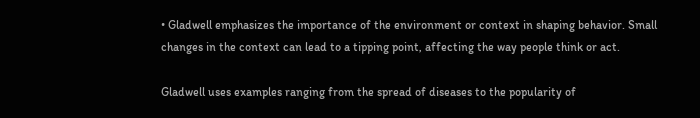• Gladwell emphasizes the importance of the environment or context in shaping behavior. Small changes in the context can lead to a tipping point, affecting the way people think or act.

Gladwell uses examples ranging from the spread of diseases to the popularity of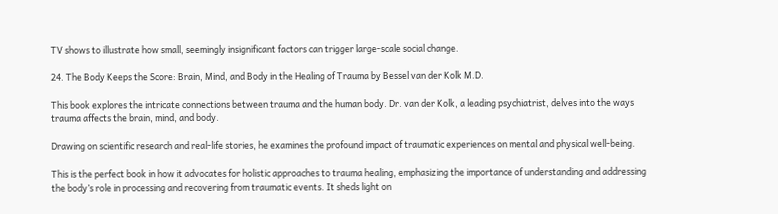TV shows to illustrate how small, seemingly insignificant factors can trigger large-scale social change.

24. The Body Keeps the Score: Brain, Mind, and Body in the Healing of Trauma by Bessel van der Kolk M.D.

This book explores the intricate connections between trauma and the human body. Dr. van der Kolk, a leading psychiatrist, delves into the ways trauma affects the brain, mind, and body.

Drawing on scientific research and real-life stories, he examines the profound impact of traumatic experiences on mental and physical well-being.

This is the perfect book in how it advocates for holistic approaches to trauma healing, emphasizing the importance of understanding and addressing the body’s role in processing and recovering from traumatic events. It sheds light on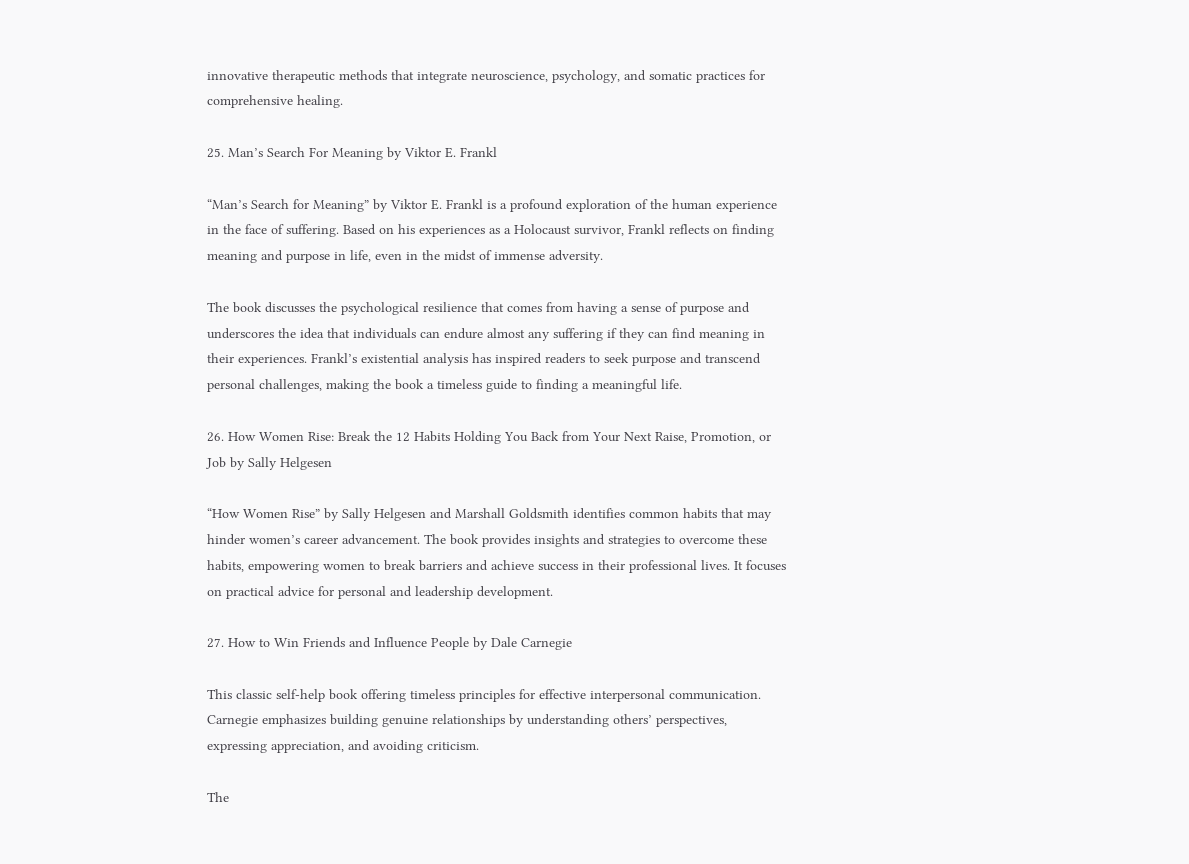innovative therapeutic methods that integrate neuroscience, psychology, and somatic practices for comprehensive healing.

25. Man’s Search For Meaning by Viktor E. Frankl

“Man’s Search for Meaning” by Viktor E. Frankl is a profound exploration of the human experience in the face of suffering. Based on his experiences as a Holocaust survivor, Frankl reflects on finding meaning and purpose in life, even in the midst of immense adversity.

The book discusses the psychological resilience that comes from having a sense of purpose and underscores the idea that individuals can endure almost any suffering if they can find meaning in their experiences. Frankl’s existential analysis has inspired readers to seek purpose and transcend personal challenges, making the book a timeless guide to finding a meaningful life.

26. How Women Rise: Break the 12 Habits Holding You Back from Your Next Raise, Promotion, or Job by Sally Helgesen

“How Women Rise” by Sally Helgesen and Marshall Goldsmith identifies common habits that may hinder women’s career advancement. The book provides insights and strategies to overcome these habits, empowering women to break barriers and achieve success in their professional lives. It focuses on practical advice for personal and leadership development.

27. How to Win Friends and Influence People by Dale Carnegie

This classic self-help book offering timeless principles for effective interpersonal communication. Carnegie emphasizes building genuine relationships by understanding others’ perspectives, expressing appreciation, and avoiding criticism.

The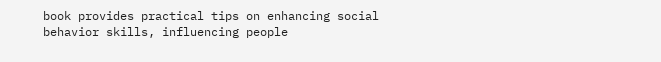book provides practical tips on enhancing social behavior skills, influencing people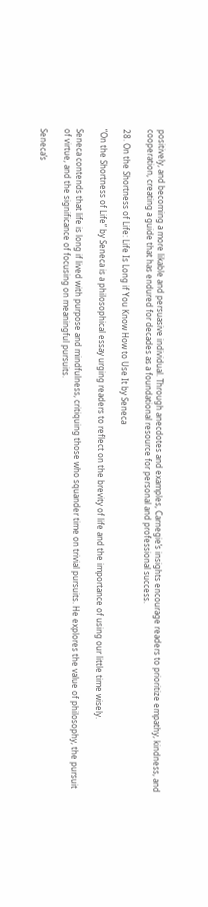positively, and becoming a more likable and persuasive individual. Through anecdotes and examples, Carnegie’s insights encourage readers to prioritize empathy, kindness, and cooperation, creating a guide that has endured for decades as a foundational resource for personal and professional success.

28. On the Shortness of Life: Life Is Long if You Know How to Use It by Seneca

“On the Shortness of Life” by Seneca is a philosophical essay urging readers to reflect on the brevity of life and the importance of using our little time wisely.

Seneca contends that life is long if lived with purpose and mindfulness, critiquing those who squander time on trivial pursuits. He explores the value of philosophy, the pursuit of virtue, and the significance of focusing on meaningful pursuits.

Seneca’s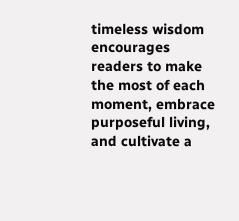timeless wisdom encourages readers to make the most of each moment, embrace purposeful living, and cultivate a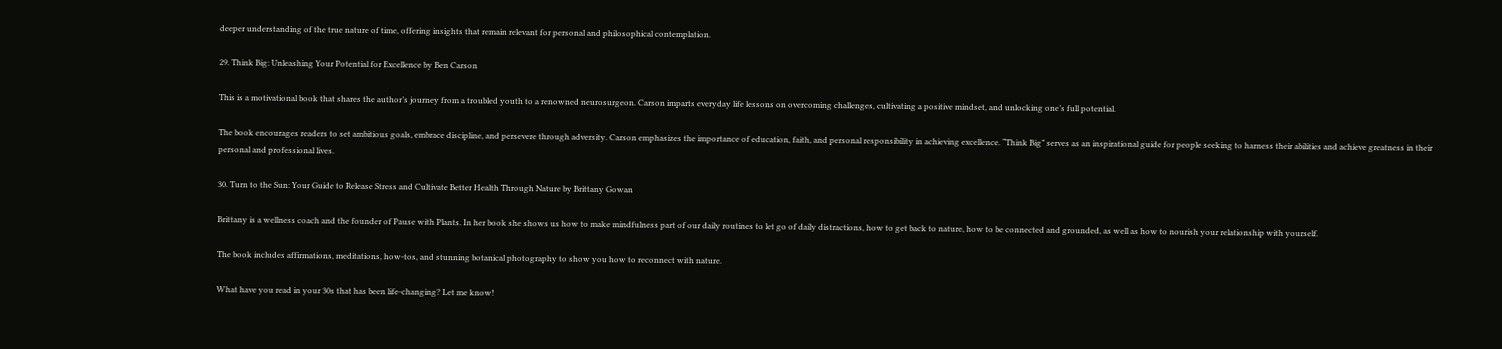deeper understanding of the true nature of time, offering insights that remain relevant for personal and philosophical contemplation.

29. Think Big: Unleashing Your Potential for Excellence by Ben Carson

This is a motivational book that shares the author’s journey from a troubled youth to a renowned neurosurgeon. Carson imparts everyday life lessons on overcoming challenges, cultivating a positive mindset, and unlocking one’s full potential.

The book encourages readers to set ambitious goals, embrace discipline, and persevere through adversity. Carson emphasizes the importance of education, faith, and personal responsibility in achieving excellence. “Think Big” serves as an inspirational guide for people seeking to harness their abilities and achieve greatness in their personal and professional lives.

30. Turn to the Sun: Your Guide to Release Stress and Cultivate Better Health Through Nature by Brittany Gowan

Brittany is a wellness coach and the founder of Pause with Plants. In her book she shows us how to make mindfulness part of our daily routines to let go of daily distractions, how to get back to nature, how to be connected and grounded, as well as how to nourish your relationship with yourself.

The book includes affirmations, meditations, how-tos, and stunning botanical photography to show you how to reconnect with nature.

What have you read in your 30s that has been life-changing? Let me know!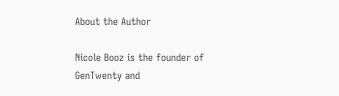About the Author

Nicole Booz is the founder of GenTwenty and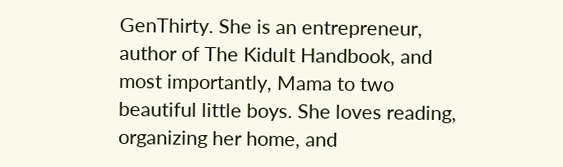GenThirty. She is an entrepreneur, author of The Kidult Handbook, and most importantly, Mama to two beautiful little boys. She loves reading, organizing her home, and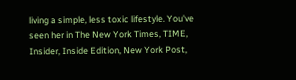living a simple, less toxic lifestyle. You've seen her in The New York Times, TIME, Insider, Inside Edition, New York Post,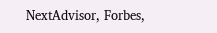NextAdvisor, Forbes,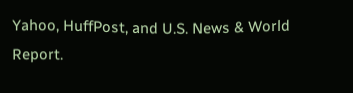Yahoo, HuffPost, and U.S. News & World Report.